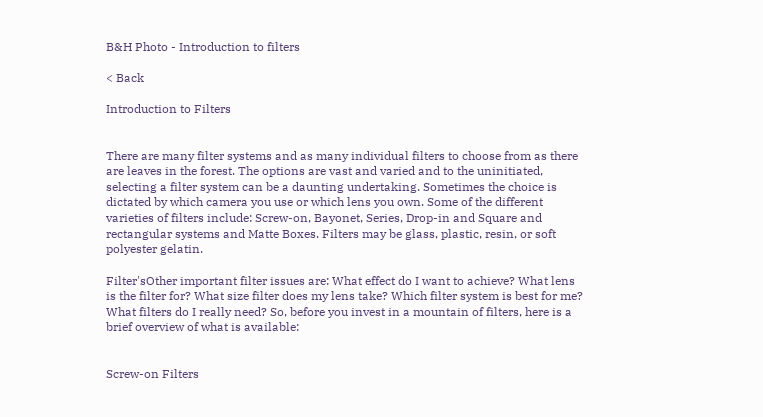B&H Photo - Introduction to filters

< Back

Introduction to Filters


There are many filter systems and as many individual filters to choose from as there are leaves in the forest. The options are vast and varied and to the uninitiated, selecting a filter system can be a daunting undertaking. Sometimes the choice is dictated by which camera you use or which lens you own. Some of the different varieties of filters include: Screw-on, Bayonet, Series, Drop-in and Square and rectangular systems and Matte Boxes. Filters may be glass, plastic, resin, or soft polyester gelatin.

Filter'sOther important filter issues are: What effect do I want to achieve? What lens is the filter for? What size filter does my lens take? Which filter system is best for me? What filters do I really need? So, before you invest in a mountain of filters, here is a brief overview of what is available:


Screw-on Filters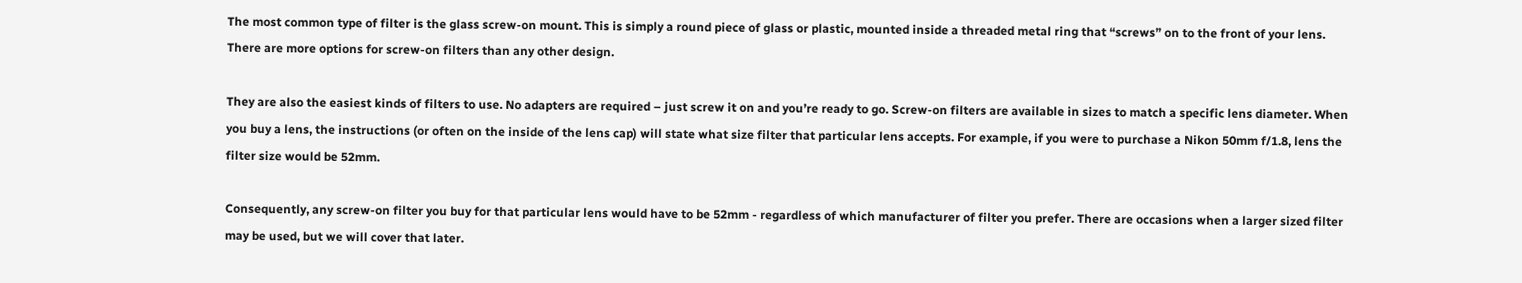The most common type of filter is the glass screw-on mount. This is simply a round piece of glass or plastic, mounted inside a threaded metal ring that “screws” on to the front of your lens. There are more options for screw-on filters than any other design.

They are also the easiest kinds of filters to use. No adapters are required – just screw it on and you’re ready to go. Screw-on filters are available in sizes to match a specific lens diameter. When you buy a lens, the instructions (or often on the inside of the lens cap) will state what size filter that particular lens accepts. For example, if you were to purchase a Nikon 50mm f/1.8, lens the filter size would be 52mm.

Consequently, any screw-on filter you buy for that particular lens would have to be 52mm - regardless of which manufacturer of filter you prefer. There are occasions when a larger sized filter may be used, but we will cover that later.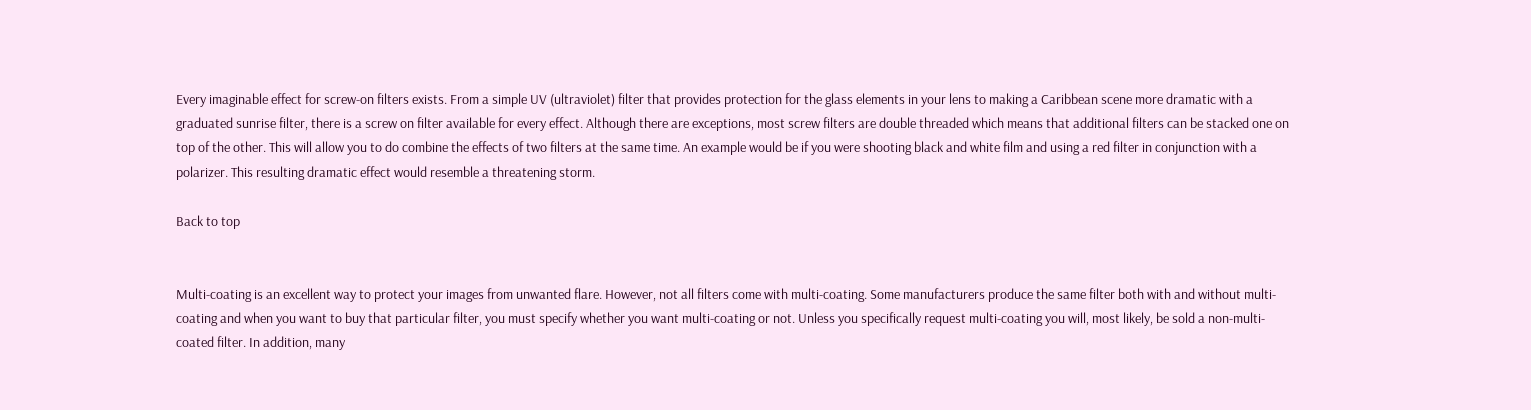Every imaginable effect for screw-on filters exists. From a simple UV (ultraviolet) filter that provides protection for the glass elements in your lens to making a Caribbean scene more dramatic with a graduated sunrise filter, there is a screw on filter available for every effect. Although there are exceptions, most screw filters are double threaded which means that additional filters can be stacked one on top of the other. This will allow you to do combine the effects of two filters at the same time. An example would be if you were shooting black and white film and using a red filter in conjunction with a polarizer. This resulting dramatic effect would resemble a threatening storm.

Back to top


Multi-coating is an excellent way to protect your images from unwanted flare. However, not all filters come with multi-coating. Some manufacturers produce the same filter both with and without multi-coating and when you want to buy that particular filter, you must specify whether you want multi-coating or not. Unless you specifically request multi-coating you will, most likely, be sold a non-multi-coated filter. In addition, many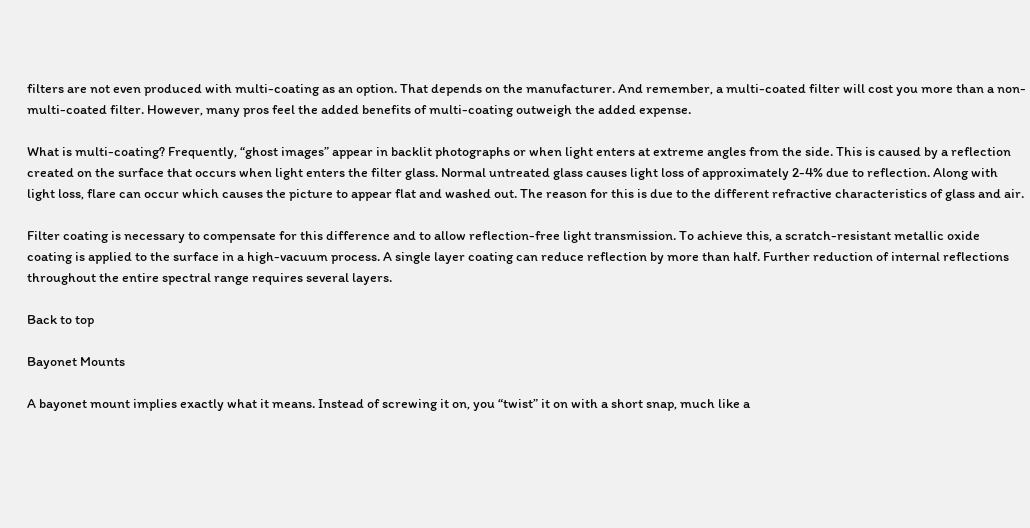filters are not even produced with multi-coating as an option. That depends on the manufacturer. And remember, a multi-coated filter will cost you more than a non-multi-coated filter. However, many pros feel the added benefits of multi-coating outweigh the added expense.

What is multi-coating? Frequently, “ghost images” appear in backlit photographs or when light enters at extreme angles from the side. This is caused by a reflection created on the surface that occurs when light enters the filter glass. Normal untreated glass causes light loss of approximately 2-4% due to reflection. Along with light loss, flare can occur which causes the picture to appear flat and washed out. The reason for this is due to the different refractive characteristics of glass and air.

Filter coating is necessary to compensate for this difference and to allow reflection-free light transmission. To achieve this, a scratch-resistant metallic oxide coating is applied to the surface in a high-vacuum process. A single layer coating can reduce reflection by more than half. Further reduction of internal reflections throughout the entire spectral range requires several layers.

Back to top

Bayonet Mounts

A bayonet mount implies exactly what it means. Instead of screwing it on, you “twist” it on with a short snap, much like a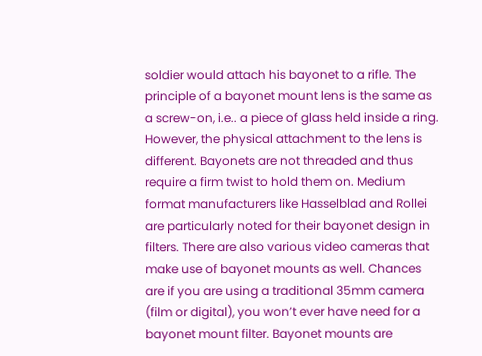soldier would attach his bayonet to a rifle. The principle of a bayonet mount lens is the same as a screw-on, i.e.. a piece of glass held inside a ring. However, the physical attachment to the lens is different. Bayonets are not threaded and thus require a firm twist to hold them on. Medium format manufacturers like Hasselblad and Rollei are particularly noted for their bayonet design in filters. There are also various video cameras that make use of bayonet mounts as well. Chances are if you are using a traditional 35mm camera (film or digital), you won’t ever have need for a bayonet mount filter. Bayonet mounts are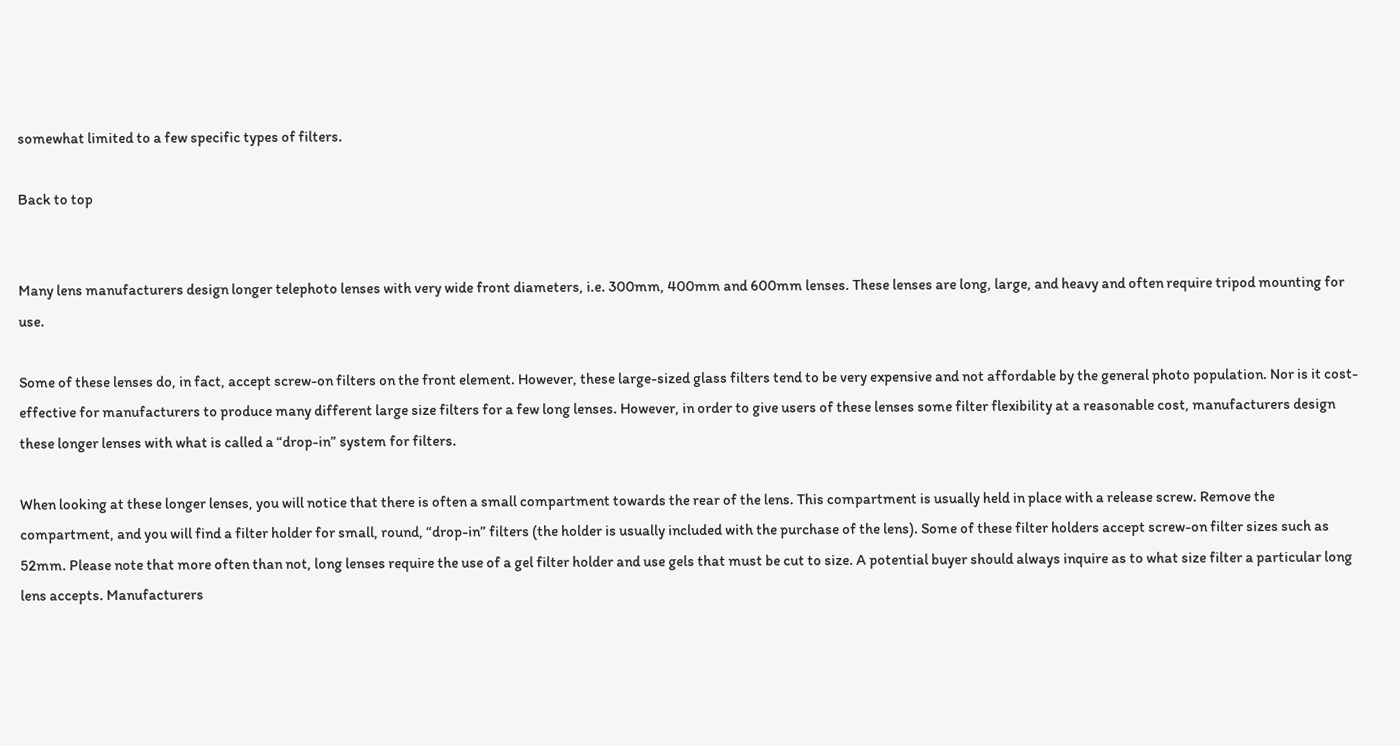somewhat limited to a few specific types of filters.

Back to top


Many lens manufacturers design longer telephoto lenses with very wide front diameters, i.e. 300mm, 400mm and 600mm lenses. These lenses are long, large, and heavy and often require tripod mounting for use.

Some of these lenses do, in fact, accept screw-on filters on the front element. However, these large-sized glass filters tend to be very expensive and not affordable by the general photo population. Nor is it cost-effective for manufacturers to produce many different large size filters for a few long lenses. However, in order to give users of these lenses some filter flexibility at a reasonable cost, manufacturers design these longer lenses with what is called a “drop-in” system for filters.

When looking at these longer lenses, you will notice that there is often a small compartment towards the rear of the lens. This compartment is usually held in place with a release screw. Remove the compartment, and you will find a filter holder for small, round, “drop-in” filters (the holder is usually included with the purchase of the lens). Some of these filter holders accept screw-on filter sizes such as 52mm. Please note that more often than not, long lenses require the use of a gel filter holder and use gels that must be cut to size. A potential buyer should always inquire as to what size filter a particular long lens accepts. Manufacturers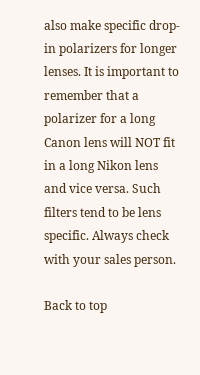also make specific drop-in polarizers for longer lenses. It is important to remember that a polarizer for a long Canon lens will NOT fit in a long Nikon lens and vice versa. Such filters tend to be lens specific. Always check with your sales person.

Back to top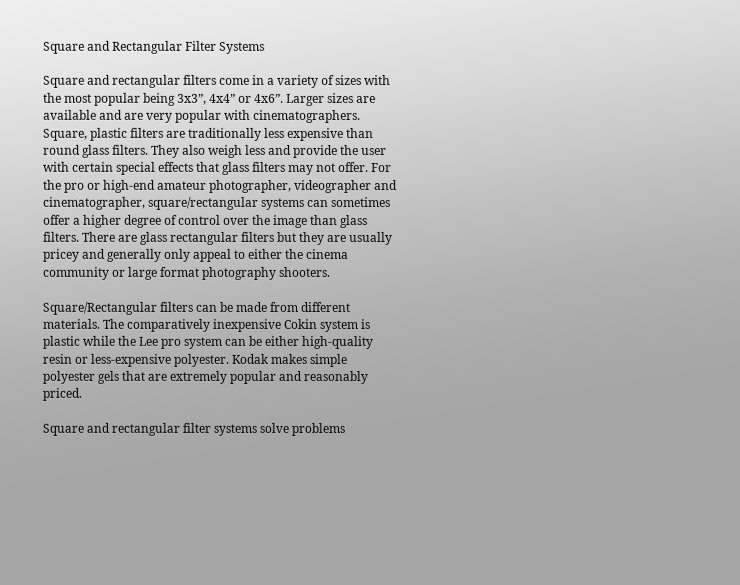Square and Rectangular Filter Systems

Square and rectangular filters come in a variety of sizes with the most popular being 3x3”, 4x4” or 4x6”. Larger sizes are available and are very popular with cinematographers. Square, plastic filters are traditionally less expensive than round glass filters. They also weigh less and provide the user with certain special effects that glass filters may not offer. For the pro or high-end amateur photographer, videographer and cinematographer, square/rectangular systems can sometimes offer a higher degree of control over the image than glass filters. There are glass rectangular filters but they are usually pricey and generally only appeal to either the cinema community or large format photography shooters.

Square/Rectangular filters can be made from different materials. The comparatively inexpensive Cokin system is plastic while the Lee pro system can be either high-quality resin or less-expensive polyester. Kodak makes simple polyester gels that are extremely popular and reasonably priced.

Square and rectangular filter systems solve problems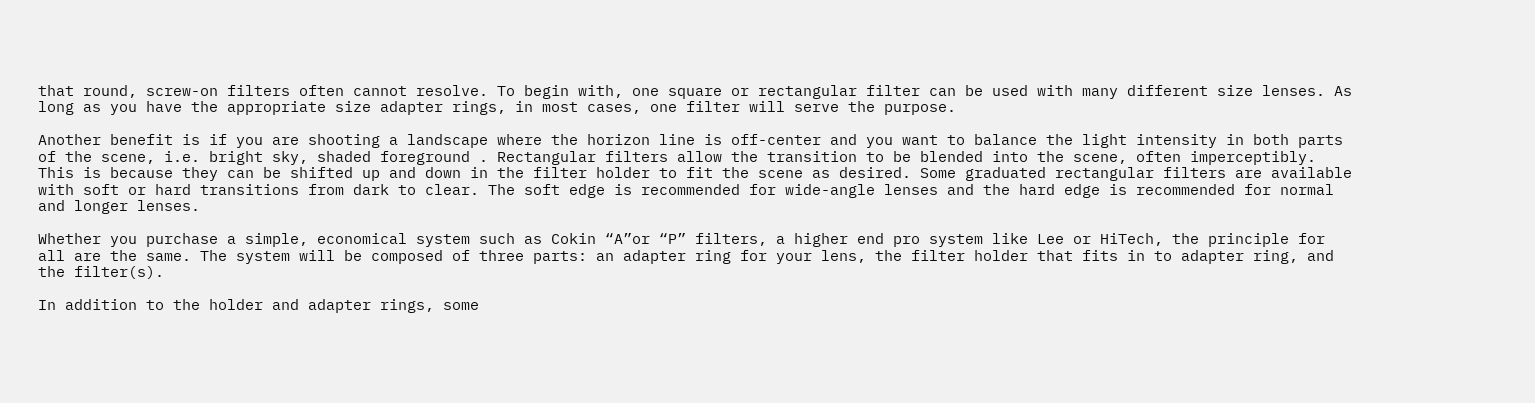that round, screw-on filters often cannot resolve. To begin with, one square or rectangular filter can be used with many different size lenses. As long as you have the appropriate size adapter rings, in most cases, one filter will serve the purpose.

Another benefit is if you are shooting a landscape where the horizon line is off-center and you want to balance the light intensity in both parts of the scene, i.e. bright sky, shaded foreground . Rectangular filters allow the transition to be blended into the scene, often imperceptibly. This is because they can be shifted up and down in the filter holder to fit the scene as desired. Some graduated rectangular filters are available with soft or hard transitions from dark to clear. The soft edge is recommended for wide-angle lenses and the hard edge is recommended for normal and longer lenses.

Whether you purchase a simple, economical system such as Cokin “A”or “P” filters, a higher end pro system like Lee or HiTech, the principle for all are the same. The system will be composed of three parts: an adapter ring for your lens, the filter holder that fits in to adapter ring, and the filter(s).

In addition to the holder and adapter rings, some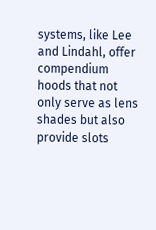systems, like Lee and Lindahl, offer compendium hoods that not only serve as lens shades but also provide slots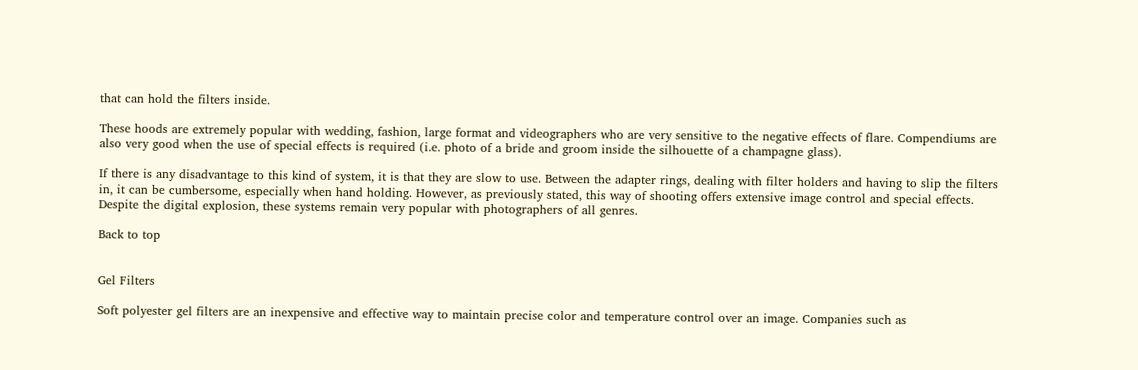that can hold the filters inside.

These hoods are extremely popular with wedding, fashion, large format and videographers who are very sensitive to the negative effects of flare. Compendiums are also very good when the use of special effects is required (i.e. photo of a bride and groom inside the silhouette of a champagne glass).

If there is any disadvantage to this kind of system, it is that they are slow to use. Between the adapter rings, dealing with filter holders and having to slip the filters in, it can be cumbersome, especially when hand holding. However, as previously stated, this way of shooting offers extensive image control and special effects. Despite the digital explosion, these systems remain very popular with photographers of all genres.

Back to top


Gel Filters

Soft polyester gel filters are an inexpensive and effective way to maintain precise color and temperature control over an image. Companies such as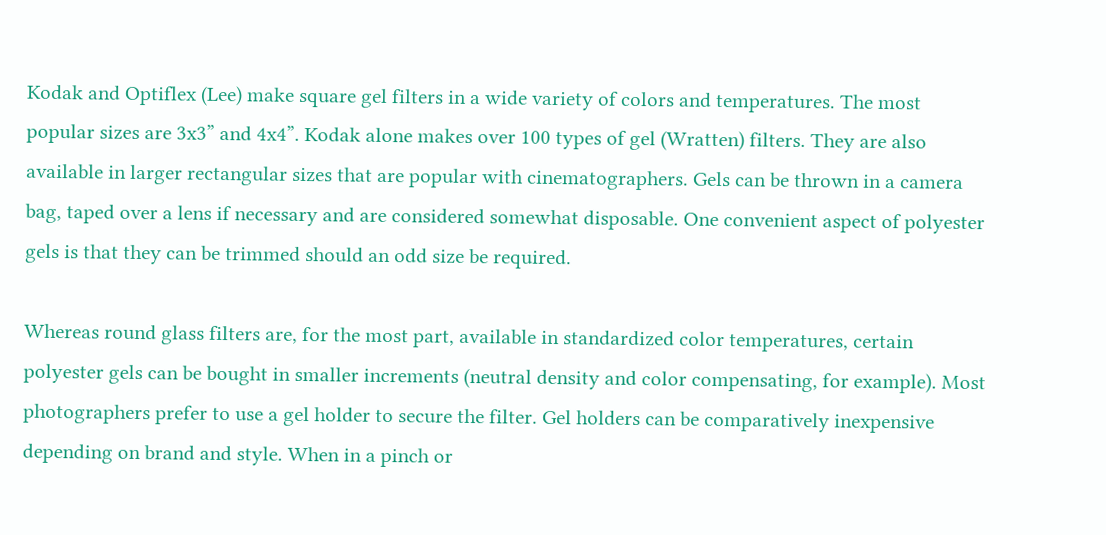Kodak and Optiflex (Lee) make square gel filters in a wide variety of colors and temperatures. The most popular sizes are 3x3” and 4x4”. Kodak alone makes over 100 types of gel (Wratten) filters. They are also available in larger rectangular sizes that are popular with cinematographers. Gels can be thrown in a camera bag, taped over a lens if necessary and are considered somewhat disposable. One convenient aspect of polyester gels is that they can be trimmed should an odd size be required.

Whereas round glass filters are, for the most part, available in standardized color temperatures, certain polyester gels can be bought in smaller increments (neutral density and color compensating, for example). Most photographers prefer to use a gel holder to secure the filter. Gel holders can be comparatively inexpensive depending on brand and style. When in a pinch or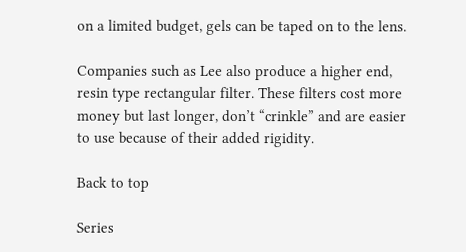on a limited budget, gels can be taped on to the lens.

Companies such as Lee also produce a higher end, resin type rectangular filter. These filters cost more money but last longer, don’t “crinkle” and are easier to use because of their added rigidity.

Back to top

Series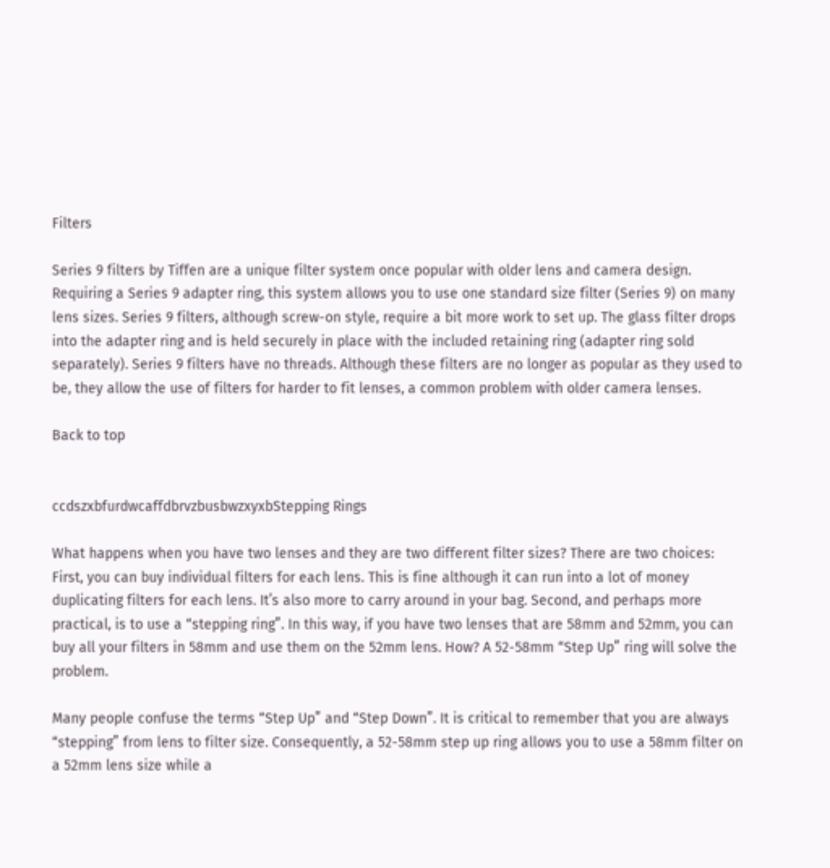Filters

Series 9 filters by Tiffen are a unique filter system once popular with older lens and camera design. Requiring a Series 9 adapter ring, this system allows you to use one standard size filter (Series 9) on many lens sizes. Series 9 filters, although screw-on style, require a bit more work to set up. The glass filter drops into the adapter ring and is held securely in place with the included retaining ring (adapter ring sold separately). Series 9 filters have no threads. Although these filters are no longer as popular as they used to be, they allow the use of filters for harder to fit lenses, a common problem with older camera lenses.

Back to top


ccdszxbfurdwcaffdbrvzbusbwzxyxbStepping Rings

What happens when you have two lenses and they are two different filter sizes? There are two choices: First, you can buy individual filters for each lens. This is fine although it can run into a lot of money duplicating filters for each lens. It’s also more to carry around in your bag. Second, and perhaps more practical, is to use a “stepping ring”. In this way, if you have two lenses that are 58mm and 52mm, you can buy all your filters in 58mm and use them on the 52mm lens. How? A 52-58mm “Step Up” ring will solve the problem.

Many people confuse the terms “Step Up” and “Step Down”. It is critical to remember that you are always “stepping” from lens to filter size. Consequently, a 52-58mm step up ring allows you to use a 58mm filter on a 52mm lens size while a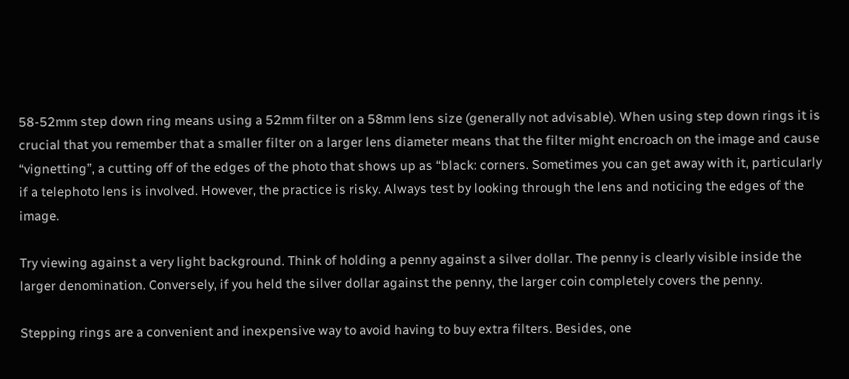58-52mm step down ring means using a 52mm filter on a 58mm lens size (generally not advisable). When using step down rings it is crucial that you remember that a smaller filter on a larger lens diameter means that the filter might encroach on the image and cause “vignetting”, a cutting off of the edges of the photo that shows up as “black: corners. Sometimes you can get away with it, particularly if a telephoto lens is involved. However, the practice is risky. Always test by looking through the lens and noticing the edges of the image.

Try viewing against a very light background. Think of holding a penny against a silver dollar. The penny is clearly visible inside the larger denomination. Conversely, if you held the silver dollar against the penny, the larger coin completely covers the penny.

Stepping rings are a convenient and inexpensive way to avoid having to buy extra filters. Besides, one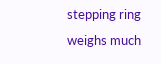stepping ring weighs much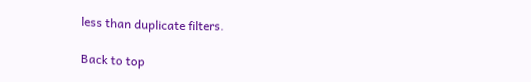less than duplicate filters.

Back to top